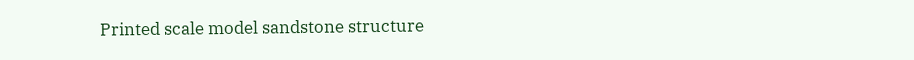Printed scale model sandstone structure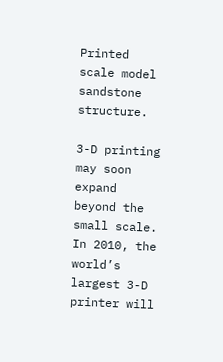Printed scale model sandstone structure.

3-D printing may soon expand beyond the small scale. In 2010, the world’s largest 3-D printer will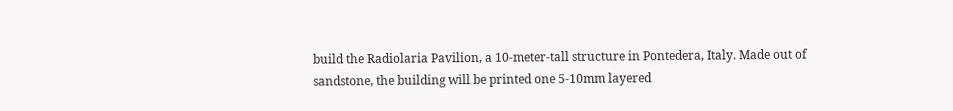build the Radiolaria Pavilion, a 10-meter-tall structure in Pontedera, Italy. Made out of sandstone, the building will be printed one 5-10mm layered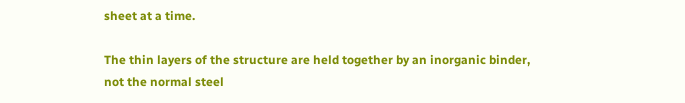sheet at a time.

The thin layers of the structure are held together by an inorganic binder, not the normal steel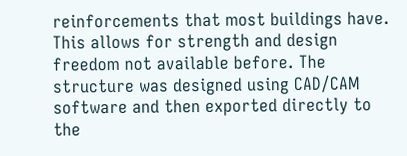reinforcements that most buildings have. This allows for strength and design freedom not available before. The structure was designed using CAD/CAM software and then exported directly to the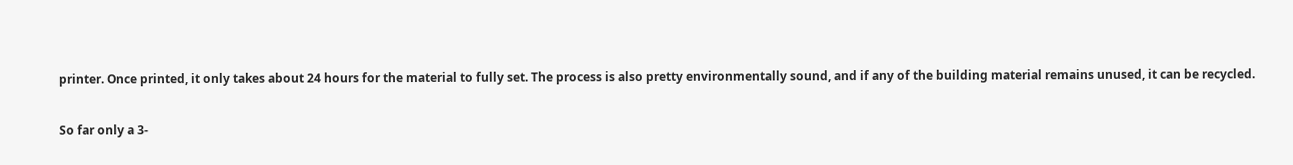printer. Once printed, it only takes about 24 hours for the material to fully set. The process is also pretty environmentally sound, and if any of the building material remains unused, it can be recycled.

So far only a 3-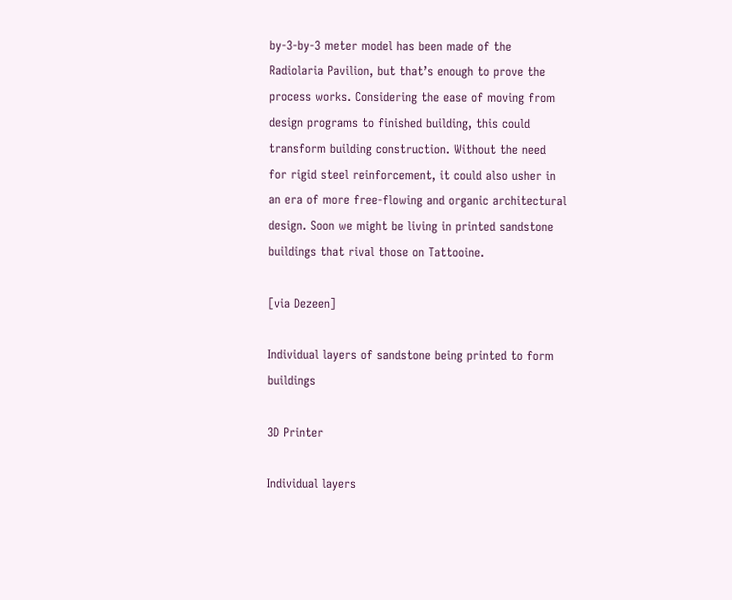by-3-by-3 meter model has been made of the Radiolaria Pavilion, but that’s enough to prove the process works. Considering the ease of moving from design programs to finished building, this could transform building construction. Without the need for rigid steel reinforcement, it could also usher in an era of more free-flowing and organic architectural design. Soon we might be living in printed sandstone buildings that rival those on Tattooine.

[via Dezeen]

Individual layers of sandstone being printed to form buildings

3D Printer

Individual layers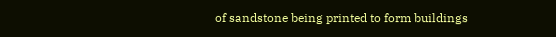of sandstone being printed to form buildings